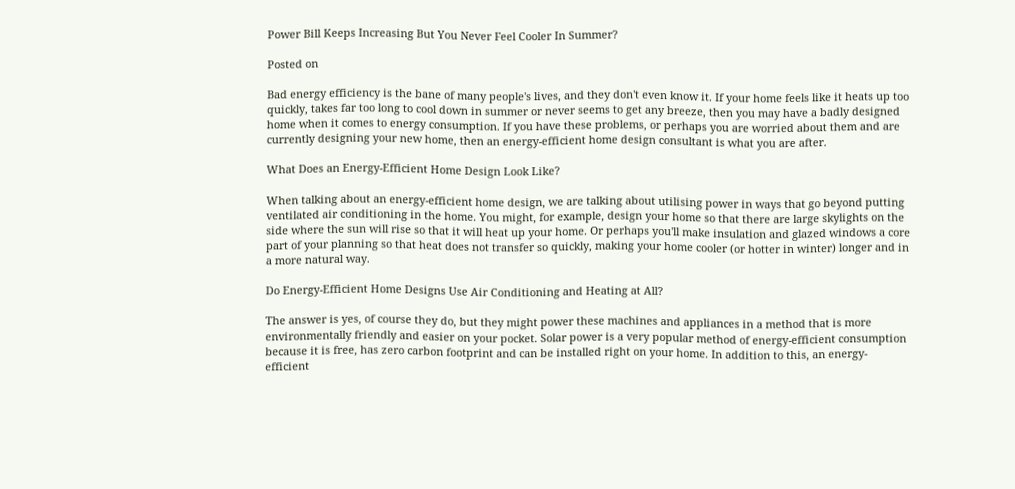Power Bill Keeps Increasing But You Never Feel Cooler In Summer?

Posted on

Bad energy efficiency is the bane of many people's lives, and they don't even know it. If your home feels like it heats up too quickly, takes far too long to cool down in summer or never seems to get any breeze, then you may have a badly designed home when it comes to energy consumption. If you have these problems, or perhaps you are worried about them and are currently designing your new home, then an energy-efficient home design consultant is what you are after.

What Does an Energy-Efficient Home Design Look Like?

When talking about an energy-efficient home design, we are talking about utilising power in ways that go beyond putting ventilated air conditioning in the home. You might, for example, design your home so that there are large skylights on the side where the sun will rise so that it will heat up your home. Or perhaps you'll make insulation and glazed windows a core part of your planning so that heat does not transfer so quickly, making your home cooler (or hotter in winter) longer and in a more natural way.

Do Energy-Efficient Home Designs Use Air Conditioning and Heating at All?

The answer is yes, of course they do, but they might power these machines and appliances in a method that is more environmentally friendly and easier on your pocket. Solar power is a very popular method of energy-efficient consumption because it is free, has zero carbon footprint and can be installed right on your home. In addition to this, an energy-efficient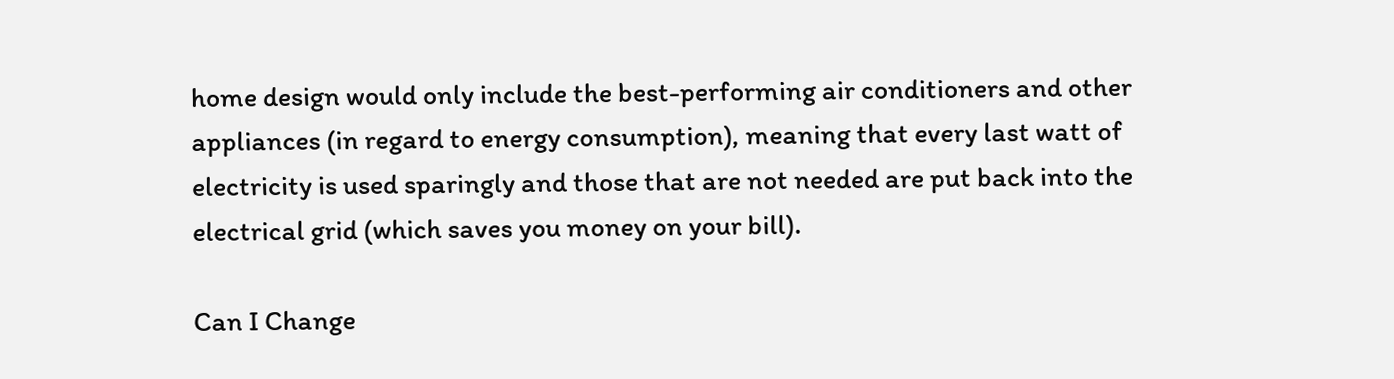home design would only include the best-performing air conditioners and other appliances (in regard to energy consumption), meaning that every last watt of electricity is used sparingly and those that are not needed are put back into the electrical grid (which saves you money on your bill).

Can I Change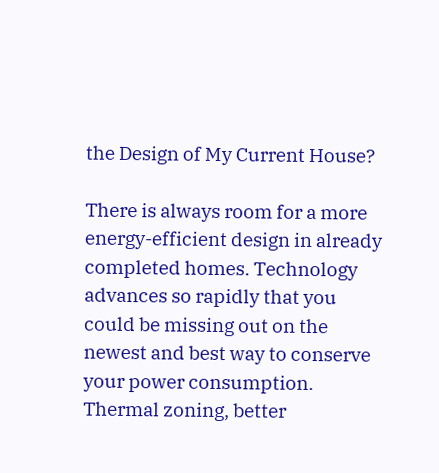the Design of My Current House?

There is always room for a more energy-efficient design in already completed homes. Technology advances so rapidly that you could be missing out on the newest and best way to conserve your power consumption. Thermal zoning, better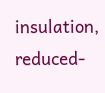insulation, reduced-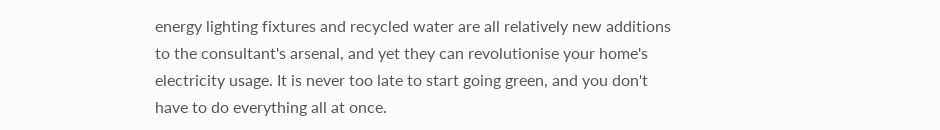energy lighting fixtures and recycled water are all relatively new additions to the consultant's arsenal, and yet they can revolutionise your home's electricity usage. It is never too late to start going green, and you don't have to do everything all at once.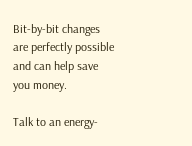Bit-by-bit changes are perfectly possible and can help save you money.

Talk to an energy-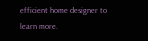efficient home designer to learn more.